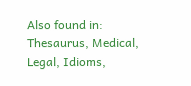Also found in: Thesaurus, Medical, Legal, Idioms,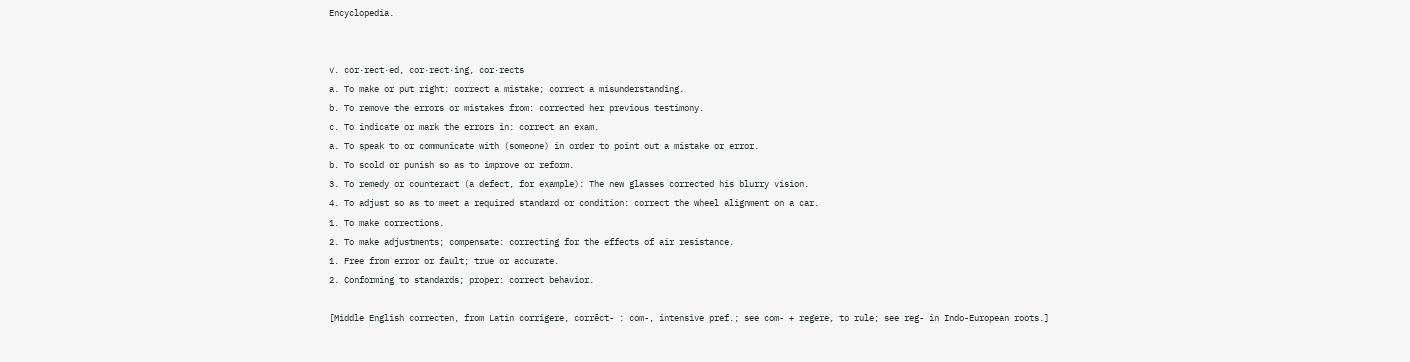Encyclopedia.


v. cor·rect·ed, cor·rect·ing, cor·rects
a. To make or put right: correct a mistake; correct a misunderstanding.
b. To remove the errors or mistakes from: corrected her previous testimony.
c. To indicate or mark the errors in: correct an exam.
a. To speak to or communicate with (someone) in order to point out a mistake or error.
b. To scold or punish so as to improve or reform.
3. To remedy or counteract (a defect, for example): The new glasses corrected his blurry vision.
4. To adjust so as to meet a required standard or condition: correct the wheel alignment on a car.
1. To make corrections.
2. To make adjustments; compensate: correcting for the effects of air resistance.
1. Free from error or fault; true or accurate.
2. Conforming to standards; proper: correct behavior.

[Middle English correcten, from Latin corrigere, corrēct- : com-, intensive pref.; see com- + regere, to rule; see reg- in Indo-European roots.]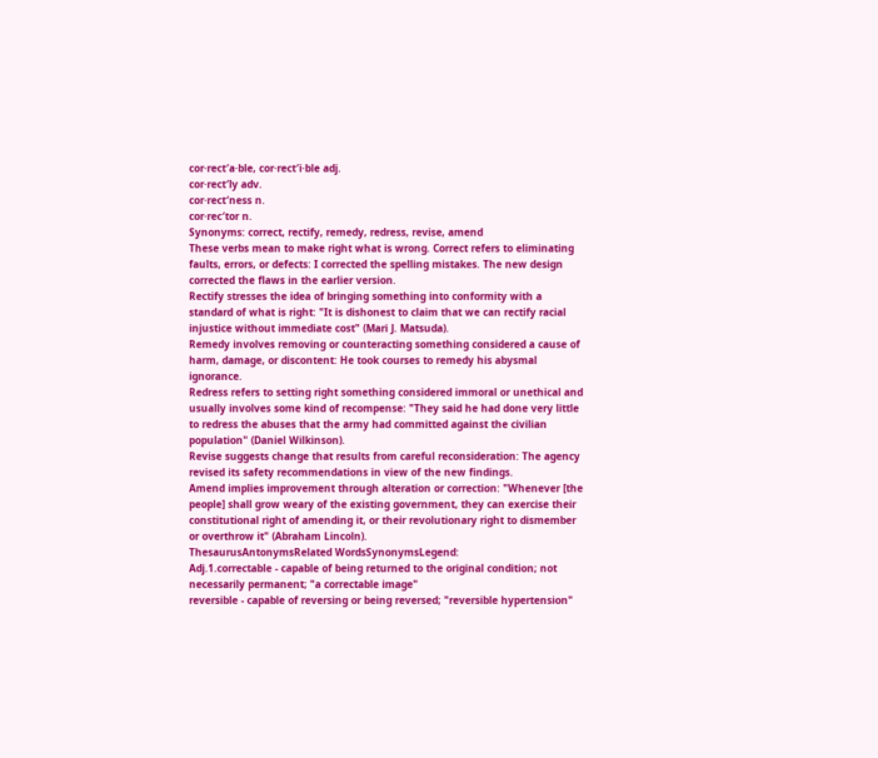cor·rect′a·ble, cor·rect′i·ble adj.
cor·rect′ly adv.
cor·rect′ness n.
cor·rec′tor n.
Synonyms: correct, rectify, remedy, redress, revise, amend
These verbs mean to make right what is wrong. Correct refers to eliminating faults, errors, or defects: I corrected the spelling mistakes. The new design corrected the flaws in the earlier version.
Rectify stresses the idea of bringing something into conformity with a standard of what is right: "It is dishonest to claim that we can rectify racial injustice without immediate cost" (Mari J. Matsuda).
Remedy involves removing or counteracting something considered a cause of harm, damage, or discontent: He took courses to remedy his abysmal ignorance.
Redress refers to setting right something considered immoral or unethical and usually involves some kind of recompense: "They said he had done very little to redress the abuses that the army had committed against the civilian population" (Daniel Wilkinson).
Revise suggests change that results from careful reconsideration: The agency revised its safety recommendations in view of the new findings.
Amend implies improvement through alteration or correction: "Whenever [the people] shall grow weary of the existing government, they can exercise their constitutional right of amending it, or their revolutionary right to dismember or overthrow it" (Abraham Lincoln).
ThesaurusAntonymsRelated WordsSynonymsLegend:
Adj.1.correctable - capable of being returned to the original condition; not necessarily permanent; "a correctable image"
reversible - capable of reversing or being reversed; "reversible hypertension"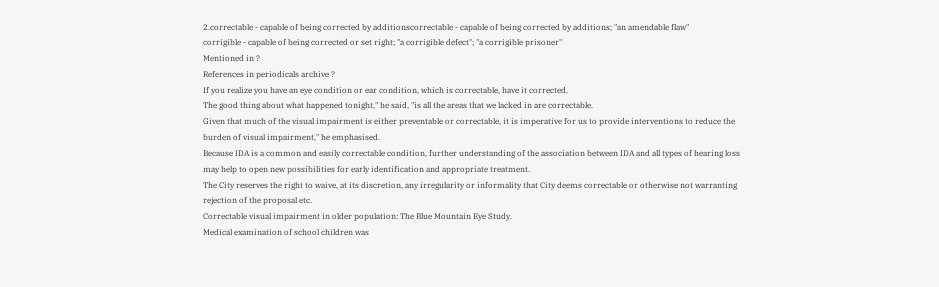2.correctable - capable of being corrected by additionscorrectable - capable of being corrected by additions; "an amendable flaw"
corrigible - capable of being corrected or set right; "a corrigible defect"; "a corrigible prisoner"
Mentioned in ?
References in periodicals archive ?
If you realize you have an eye condition or ear condition, which is correctable, have it corrected.
The good thing about what happened tonight," he said, "is all the areas that we lacked in are correctable.
Given that much of the visual impairment is either preventable or correctable, it is imperative for us to provide interventions to reduce the burden of visual impairment," he emphasised.
Because IDA is a common and easily correctable condition, further understanding of the association between IDA and all types of hearing loss may help to open new possibilities for early identification and appropriate treatment.
The City reserves the right to waive, at its discretion, any irregularity or informality that City deems correctable or otherwise not warranting rejection of the proposal etc.
Correctable visual impairment in older population: The Blue Mountain Eye Study.
Medical examination of school children was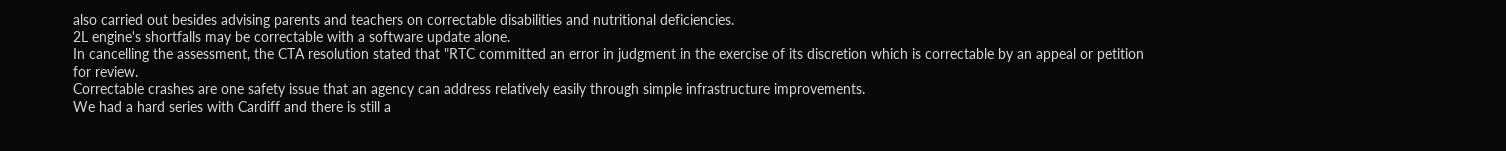also carried out besides advising parents and teachers on correctable disabilities and nutritional deficiencies.
2L engine's shortfalls may be correctable with a software update alone.
In cancelling the assessment, the CTA resolution stated that "RTC committed an error in judgment in the exercise of its discretion which is correctable by an appeal or petition for review.
Correctable crashes are one safety issue that an agency can address relatively easily through simple infrastructure improvements.
We had a hard series with Cardiff and there is still a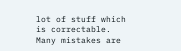lot of stuff which is correctable.
Many mistakes are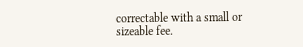correctable with a small or sizeable fee.